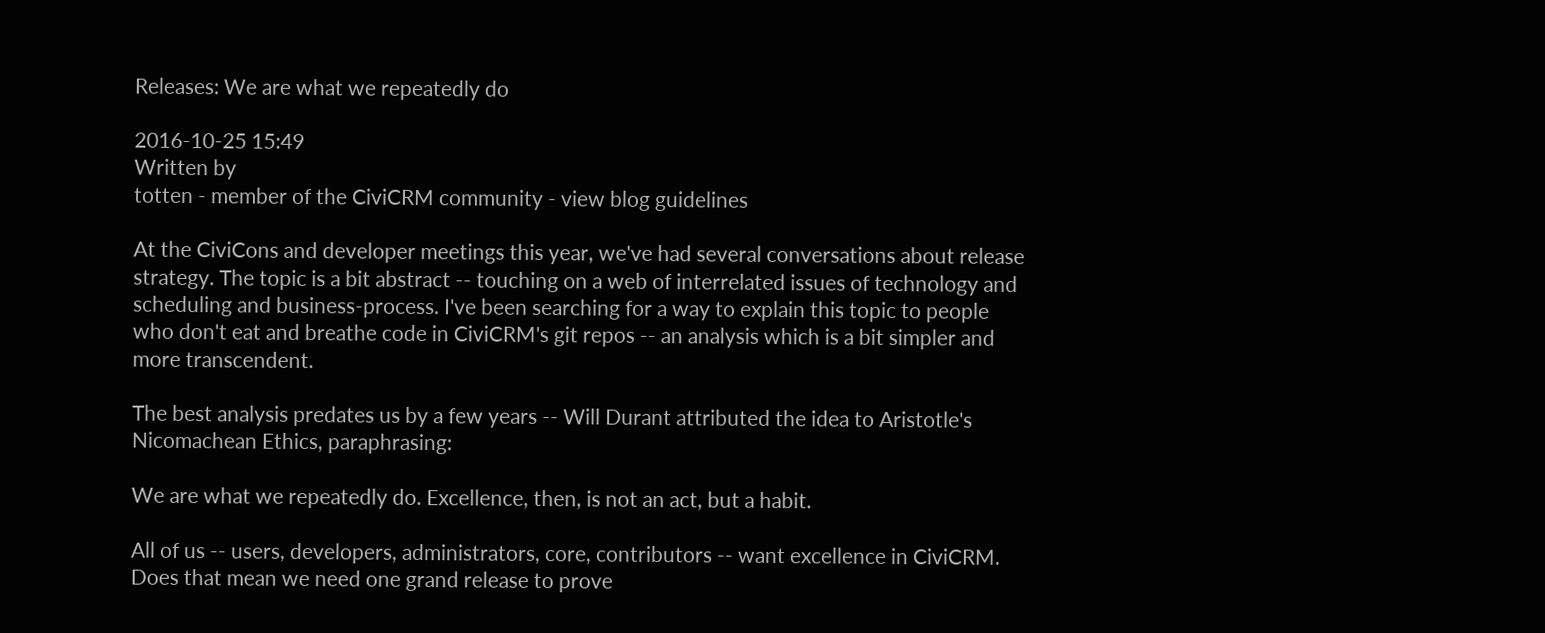Releases: We are what we repeatedly do

2016-10-25 15:49
Written by
totten - member of the CiviCRM community - view blog guidelines

At the CiviCons and developer meetings this year, we've had several conversations about release strategy. The topic is a bit abstract -- touching on a web of interrelated issues of technology and scheduling and business-process. I've been searching for a way to explain this topic to people who don't eat and breathe code in CiviCRM's git repos -- an analysis which is a bit simpler and more transcendent.

The best analysis predates us by a few years -- Will Durant attributed the idea to Aristotle's Nicomachean Ethics, paraphrasing:

We are what we repeatedly do. Excellence, then, is not an act, but a habit.

All of us -- users, developers, administrators, core, contributors -- want excellence in CiviCRM. Does that mean we need one grand release to prove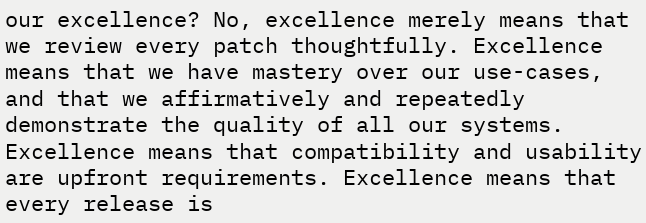our excellence? No, excellence merely means that we review every patch thoughtfully. Excellence means that we have mastery over our use-cases, and that we affirmatively and repeatedly demonstrate the quality of all our systems. Excellence means that compatibility and usability are upfront requirements. Excellence means that every release is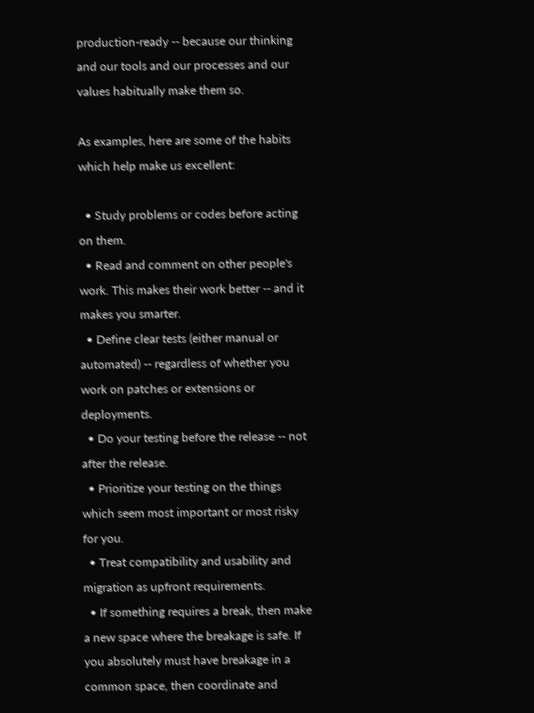production-ready -- because our thinking and our tools and our processes and our values habitually make them so.

As examples, here are some of the habits which help make us excellent:

  • Study problems or codes before acting on them.
  • Read and comment on other people's work. This makes their work better -- and it makes you smarter.
  • Define clear tests (either manual or automated) -- regardless of whether you work on patches or extensions or deployments.
  • Do your testing before the release -- not after the release.
  • Prioritize your testing on the things which seem most important or most risky for you.
  • Treat compatibility and usability and migration as upfront requirements.
  • If something requires a break, then make a new space where the breakage is safe. If you absolutely must have breakage in a common space, then coordinate and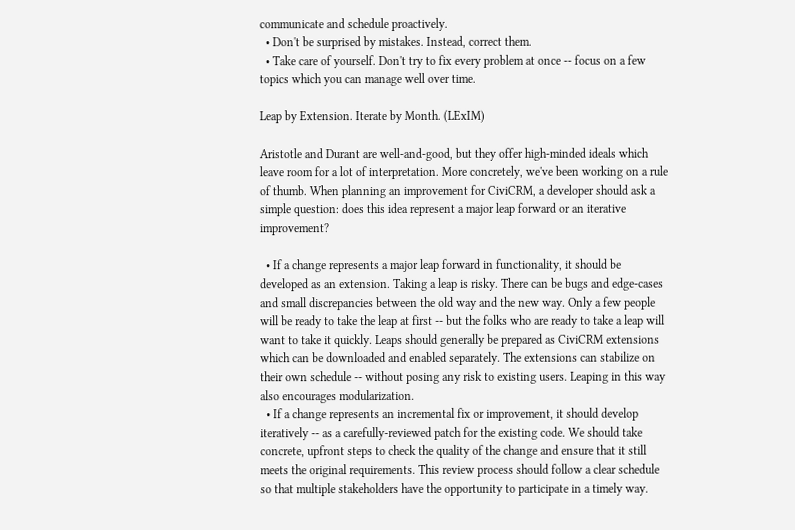communicate and schedule proactively.
  • Don't be surprised by mistakes. Instead, correct them.
  • Take care of yourself. Don't try to fix every problem at once -- focus on a few topics which you can manage well over time.

Leap by Extension. Iterate by Month. (LExIM)

Aristotle and Durant are well-and-good, but they offer high-minded ideals which leave room for a lot of interpretation. More concretely, we've been working on a rule of thumb. When planning an improvement for CiviCRM, a developer should ask a simple question: does this idea represent a major leap forward or an iterative improvement?

  • If a change represents a major leap forward in functionality, it should be developed as an extension. Taking a leap is risky. There can be bugs and edge-cases and small discrepancies between the old way and the new way. Only a few people will be ready to take the leap at first -- but the folks who are ready to take a leap will want to take it quickly. Leaps should generally be prepared as CiviCRM extensions which can be downloaded and enabled separately. The extensions can stabilize on their own schedule -- without posing any risk to existing users. Leaping in this way also encourages modularization.
  • If a change represents an incremental fix or improvement, it should develop iteratively -- as a carefully-reviewed patch for the existing code. We should take concrete, upfront steps to check the quality of the change and ensure that it still meets the original requirements. This review process should follow a clear schedule so that multiple stakeholders have the opportunity to participate in a timely way.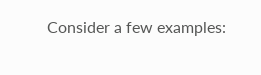Consider a few examples: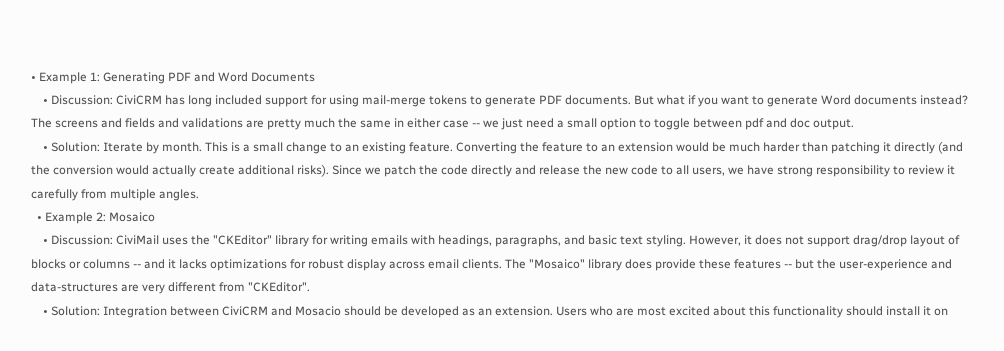• Example 1: Generating PDF and Word Documents
    • Discussion: CiviCRM has long included support for using mail-merge tokens to generate PDF documents. But what if you want to generate Word documents instead? The screens and fields and validations are pretty much the same in either case -- we just need a small option to toggle between pdf and doc output.
    • Solution: Iterate by month. This is a small change to an existing feature. Converting the feature to an extension would be much harder than patching it directly (and the conversion would actually create additional risks). Since we patch the code directly and release the new code to all users, we have strong responsibility to review it carefully from multiple angles.
  • Example 2: Mosaico
    • Discussion: CiviMail uses the "CKEditor" library for writing emails with headings, paragraphs, and basic text styling. However, it does not support drag/drop layout of blocks or columns -- and it lacks optimizations for robust display across email clients. The "Mosaico" library does provide these features -- but the user-experience and data-structures are very different from "CKEditor".
    • Solution: Integration between CiviCRM and Mosacio should be developed as an extension. Users who are most excited about this functionality should install it on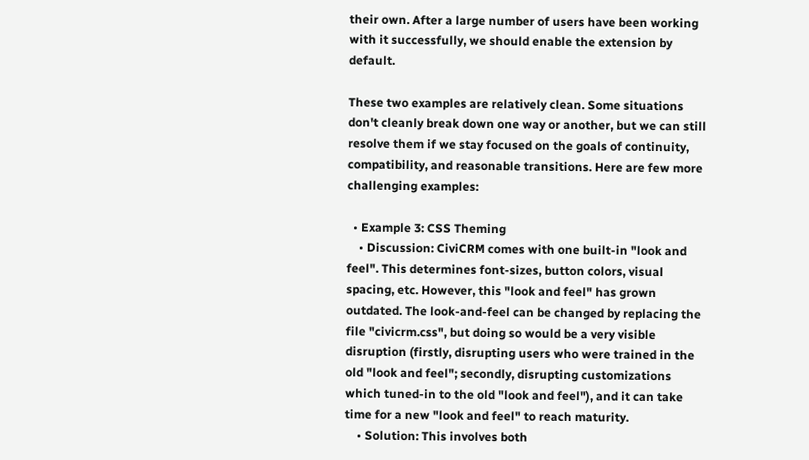their own. After a large number of users have been working with it successfully, we should enable the extension by default.

These two examples are relatively clean. Some situations don't cleanly break down one way or another, but we can still resolve them if we stay focused on the goals of continuity, compatibility, and reasonable transitions. Here are few more challenging examples:

  • Example 3: CSS Theming
    • Discussion: CiviCRM comes with one built-in "look and feel". This determines font-sizes, button colors, visual spacing, etc. However, this "look and feel" has grown outdated. The look-and-feel can be changed by replacing the file "civicrm.css", but doing so would be a very visible disruption (firstly, disrupting users who were trained in the old "look and feel"; secondly, disrupting customizations which tuned-in to the old "look and feel"), and it can take time for a new "look and feel" to reach maturity.
    • Solution: This involves both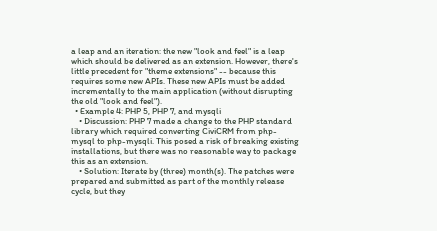a leap and an iteration: the new "look and feel" is a leap which should be delivered as an extension. However, there's little precedent for "theme extensions" -- because this requires some new APIs. These new APIs must be added incrementally to the main application (without disrupting the old "look and feel").
  • Example 4: PHP 5, PHP 7, and mysqli
    • Discussion: PHP 7 made a change to the PHP standard library which required converting CiviCRM from php-mysql to php-mysqli. This posed a risk of breaking existing installations, but there was no reasonable way to package this as an extension.
    • Solution: Iterate by (three) month(s). The patches were prepared and submitted as part of the monthly release cycle, but they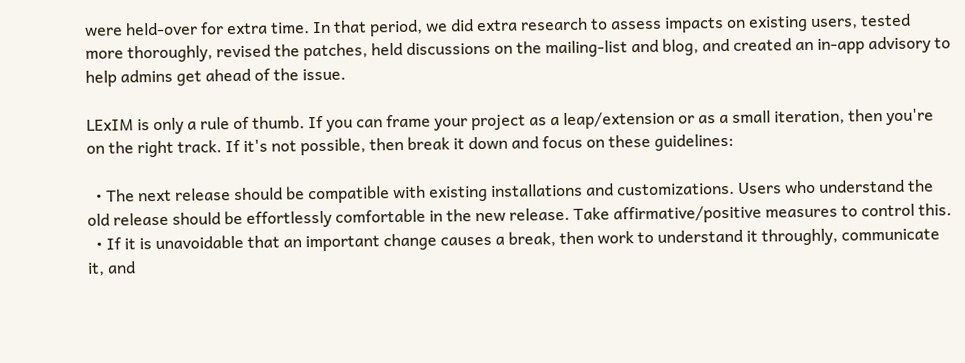were held-over for extra time. In that period, we did extra research to assess impacts on existing users, tested more thoroughly, revised the patches, held discussions on the mailing-list and blog, and created an in-app advisory to help admins get ahead of the issue.

LExIM is only a rule of thumb. If you can frame your project as a leap/extension or as a small iteration, then you're on the right track. If it's not possible, then break it down and focus on these guidelines:

  • The next release should be compatible with existing installations and customizations. Users who understand the old release should be effortlessly comfortable in the new release. Take affirmative/positive measures to control this.
  • If it is unavoidable that an important change causes a break, then work to understand it throughly, communicate it, and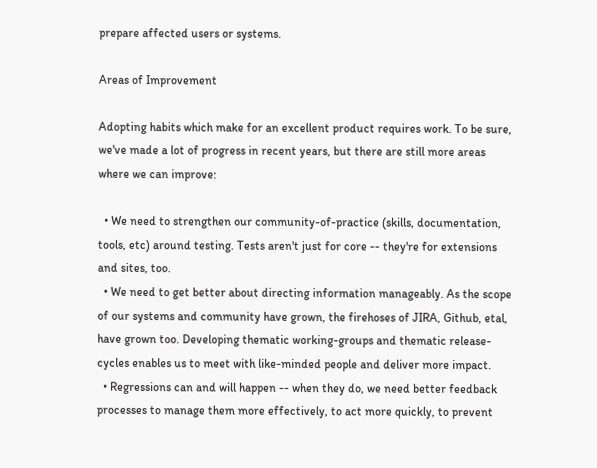prepare affected users or systems.

Areas of Improvement

Adopting habits which make for an excellent product requires work. To be sure, we've made a lot of progress in recent years, but there are still more areas where we can improve:

  • We need to strengthen our community-of-practice (skills, documentation, tools, etc) around testing. Tests aren't just for core -- they're for extensions and sites, too.
  • We need to get better about directing information manageably. As the scope of our systems and community have grown, the firehoses of JIRA, Github, etal, have grown too. Developing thematic working-groups and thematic release-cycles enables us to meet with like-minded people and deliver more impact.
  • Regressions can and will happen -- when they do, we need better feedback processes to manage them more effectively, to act more quickly, to prevent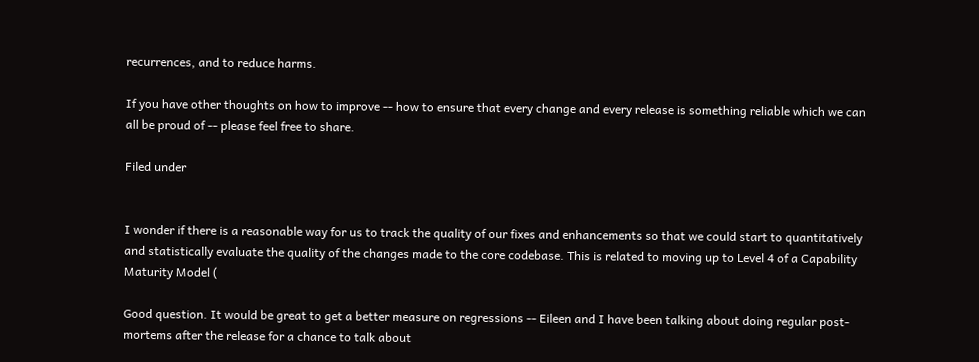recurrences, and to reduce harms.

If you have other thoughts on how to improve -- how to ensure that every change and every release is something reliable which we can all be proud of -- please feel free to share.

Filed under


I wonder if there is a reasonable way for us to track the quality of our fixes and enhancements so that we could start to quantitatively and statistically evaluate the quality of the changes made to the core codebase. This is related to moving up to Level 4 of a Capability Maturity Model (

Good question. It would be great to get a better measure on regressions -- Eileen and I have been talking about doing regular post-mortems after the release for a chance to talk about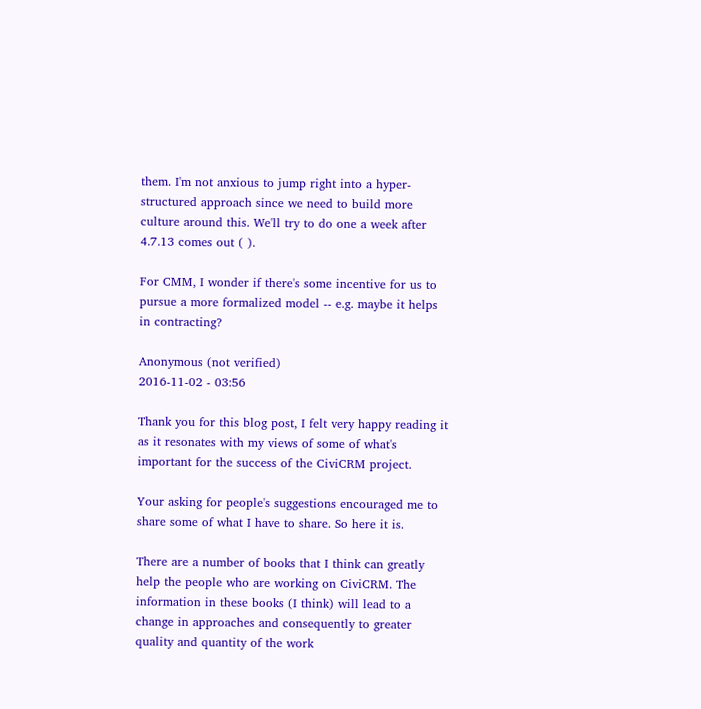them. I'm not anxious to jump right into a hyper-structured approach since we need to build more culture around this. We'll try to do one a week after 4.7.13 comes out ( ).

For CMM, I wonder if there's some incentive for us to pursue a more formalized model -- e.g. maybe it helps in contracting?

Anonymous (not verified)
2016-11-02 - 03:56

Thank you for this blog post, I felt very happy reading it as it resonates with my views of some of what's important for the success of the CiviCRM project.

Your asking for people's suggestions encouraged me to share some of what I have to share. So here it is.

There are a number of books that I think can greatly help the people who are working on CiviCRM. The information in these books (I think) will lead to a change in approaches and consequently to greater quality and quantity of the work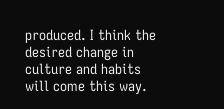produced. I think the desired change in culture and habits will come this way.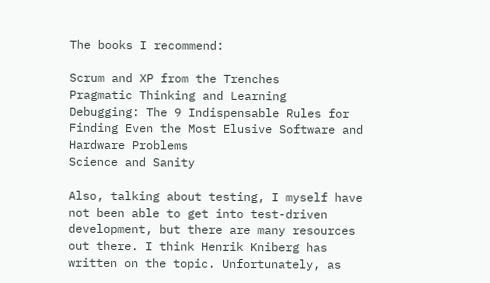The books I recommend:

Scrum and XP from the Trenches
Pragmatic Thinking and Learning
Debugging: The 9 Indispensable Rules for Finding Even the Most Elusive Software and Hardware Problems
Science and Sanity

Also, talking about testing, I myself have not been able to get into test-driven development, but there are many resources out there. I think Henrik Kniberg has written on the topic. Unfortunately, as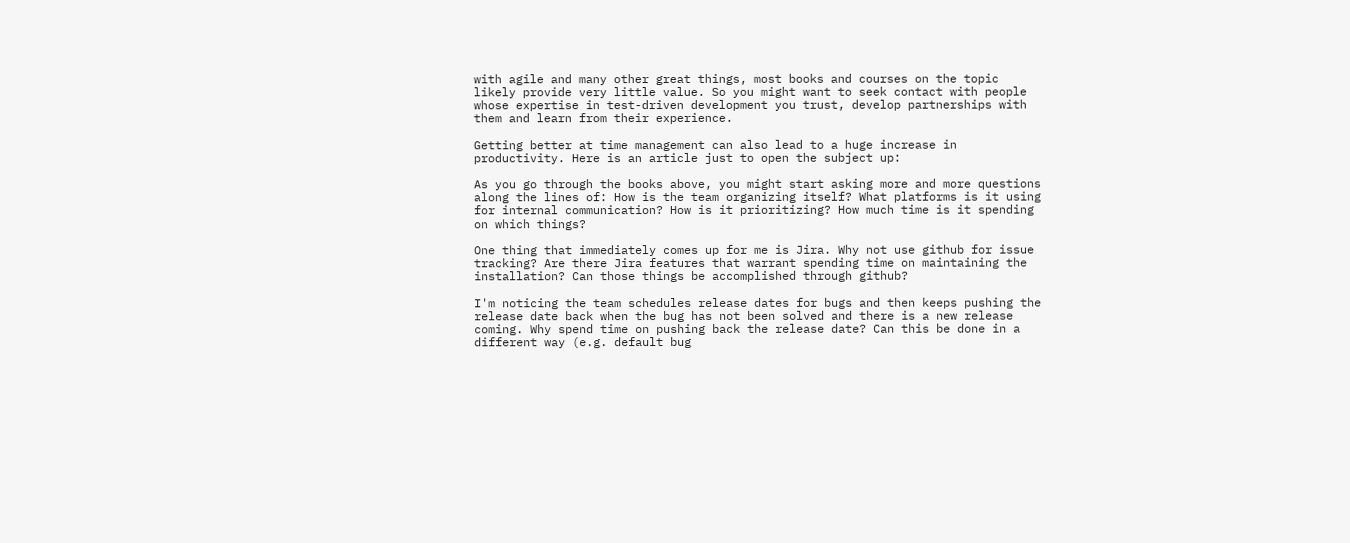with agile and many other great things, most books and courses on the topic likely provide very little value. So you might want to seek contact with people whose expertise in test-driven development you trust, develop partnerships with them and learn from their experience.

Getting better at time management can also lead to a huge increase in productivity. Here is an article just to open the subject up:

As you go through the books above, you might start asking more and more questions along the lines of: How is the team organizing itself? What platforms is it using for internal communication? How is it prioritizing? How much time is it spending on which things?

One thing that immediately comes up for me is Jira. Why not use github for issue tracking? Are there Jira features that warrant spending time on maintaining the installation? Can those things be accomplished through github?

I'm noticing the team schedules release dates for bugs and then keeps pushing the release date back when the bug has not been solved and there is a new release coming. Why spend time on pushing back the release date? Can this be done in a different way (e.g. default bug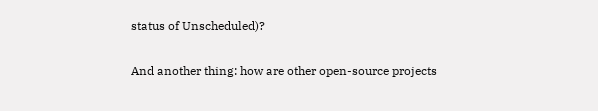status of Unscheduled)?

And another thing: how are other open-source projects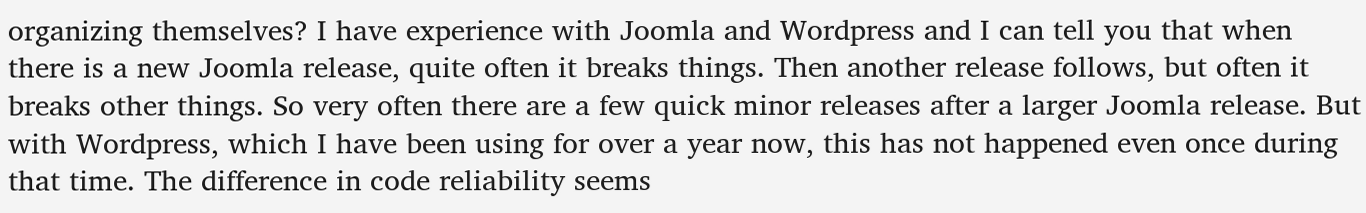organizing themselves? I have experience with Joomla and Wordpress and I can tell you that when there is a new Joomla release, quite often it breaks things. Then another release follows, but often it breaks other things. So very often there are a few quick minor releases after a larger Joomla release. But with Wordpress, which I have been using for over a year now, this has not happened even once during that time. The difference in code reliability seems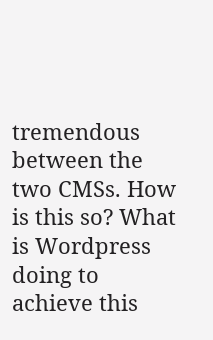tremendous between the two CMSs. How is this so? What is Wordpress doing to achieve this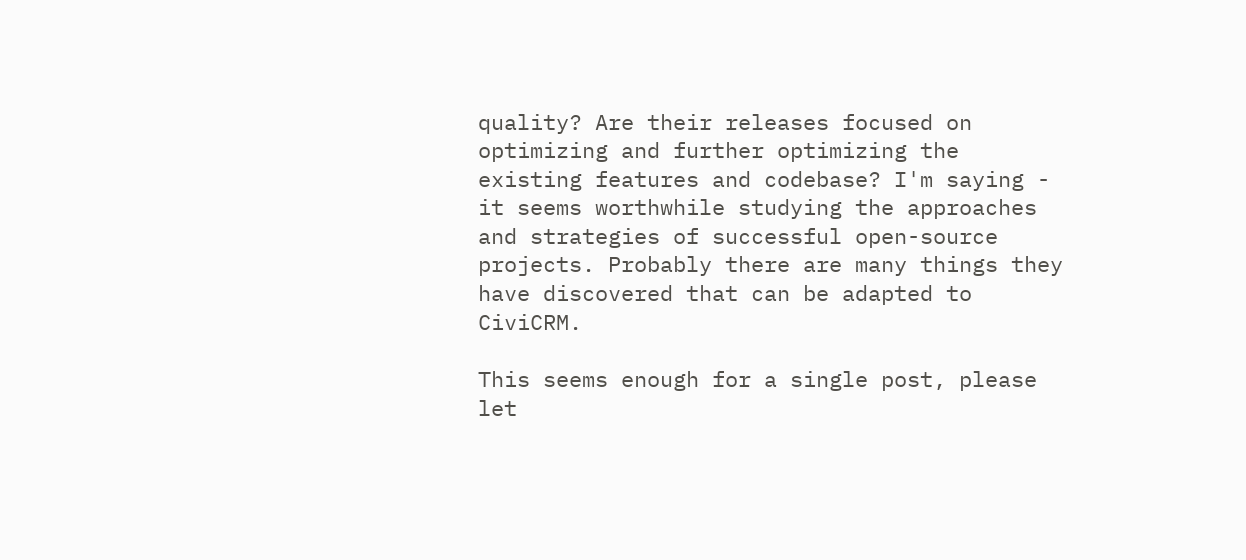quality? Are their releases focused on optimizing and further optimizing the existing features and codebase? I'm saying - it seems worthwhile studying the approaches and strategies of successful open-source projects. Probably there are many things they have discovered that can be adapted to CiviCRM.

This seems enough for a single post, please let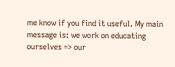me know if you find it useful. My main message is: we work on educating ourselves => our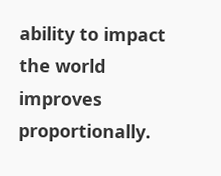ability to impact the world improves proportionally.